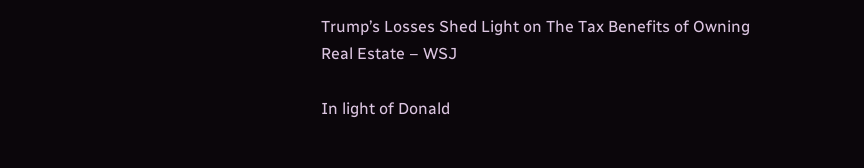Trump’s Losses Shed Light on The Tax Benefits of Owning Real Estate – WSJ

In light of Donald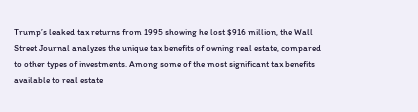Trump’s leaked tax returns from 1995 showing he lost $916 million, the Wall Street Journal analyzes the unique tax benefits of owning real estate, compared to other types of investments. Among some of the most significant tax benefits available to real estate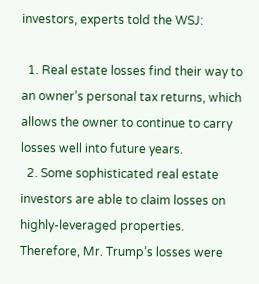investors, experts told the WSJ:

  1. Real estate losses find their way to an owner’s personal tax returns, which allows the owner to continue to carry losses well into future years.
  2. Some sophisticated real estate investors are able to claim losses on highly-leveraged properties. Therefore, Mr. Trump’s losses were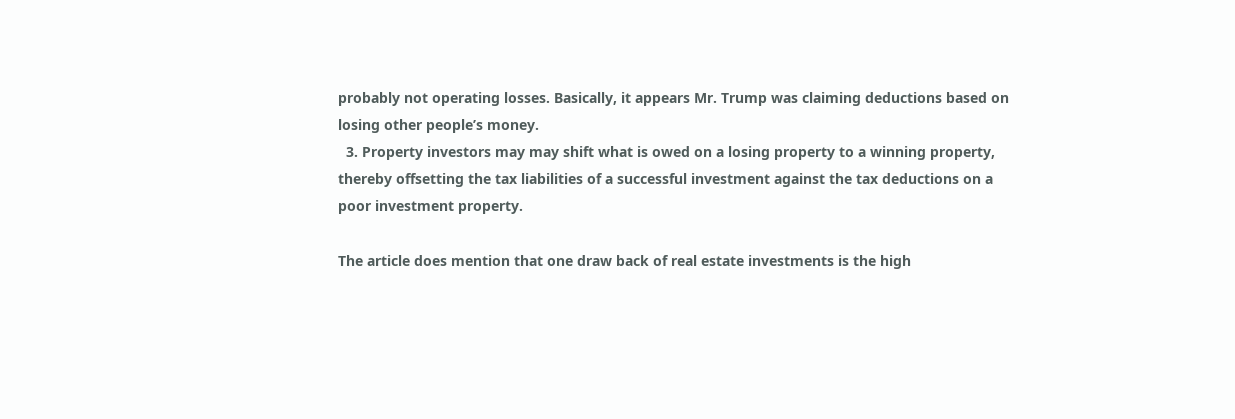probably not operating losses. Basically, it appears Mr. Trump was claiming deductions based on losing other people’s money.
  3. Property investors may may shift what is owed on a losing property to a winning property, thereby offsetting the tax liabilities of a successful investment against the tax deductions on a poor investment property.

The article does mention that one draw back of real estate investments is the high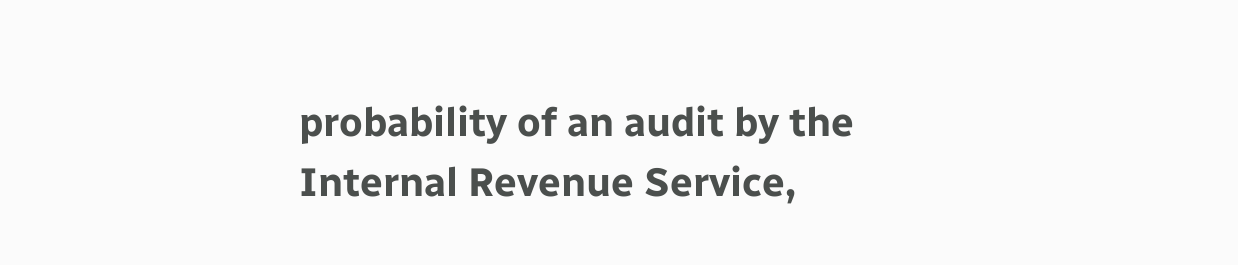probability of an audit by the Internal Revenue Service,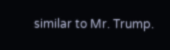similar to Mr. Trump.